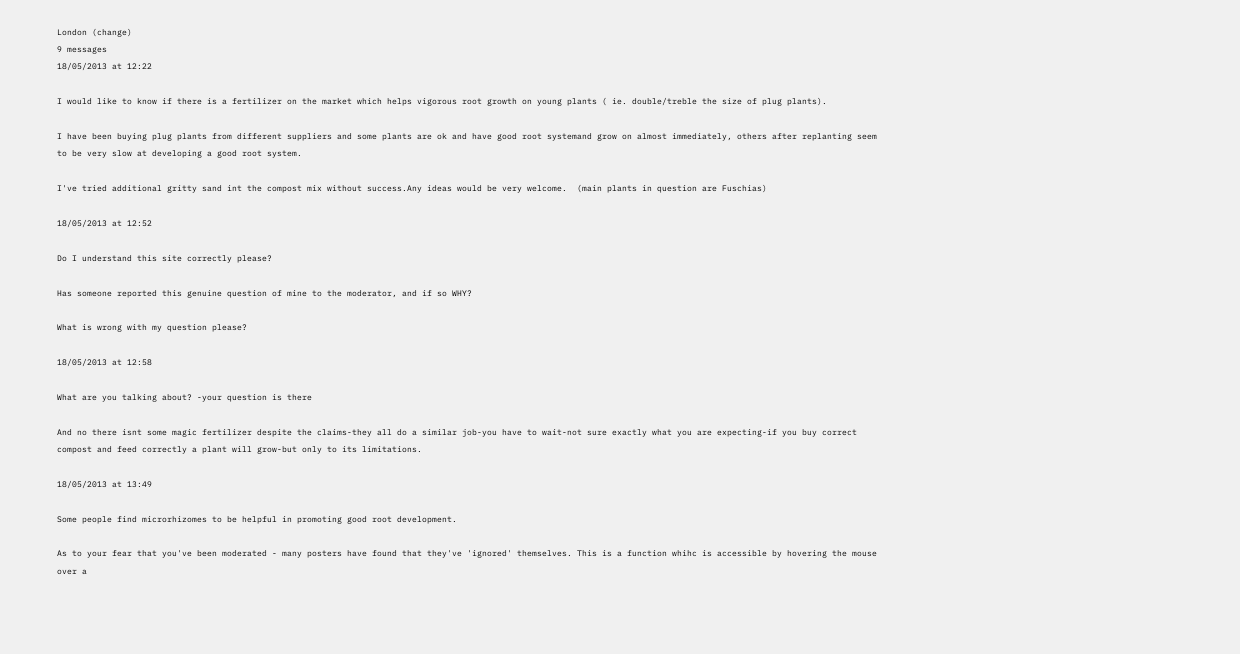London (change)
9 messages
18/05/2013 at 12:22

I would like to know if there is a fertilizer on the market which helps vigorous root growth on young plants ( ie. double/treble the size of plug plants).

I have been buying plug plants from different suppliers and some plants are ok and have good root systemand grow on almost immediately, others after replanting seem to be very slow at developing a good root system.

I've tried additional gritty sand int the compost mix without success.Any ideas would be very welcome.  (main plants in question are Fuschias)

18/05/2013 at 12:52

Do I understand this site correctly please?

Has someone reported this genuine question of mine to the moderator, and if so WHY?

What is wrong with my question please?

18/05/2013 at 12:58

What are you talking about? -your question is there

And no there isnt some magic fertilizer despite the claims-they all do a similar job-you have to wait-not sure exactly what you are expecting-if you buy correct compost and feed correctly a plant will grow-but only to its limitations.

18/05/2013 at 13:49

Some people find microrhizomes to be helpful in promoting good root development.

As to your fear that you've been moderated - many posters have found that they've 'ignored' themselves. This is a function whihc is accessible by hovering the mouse over a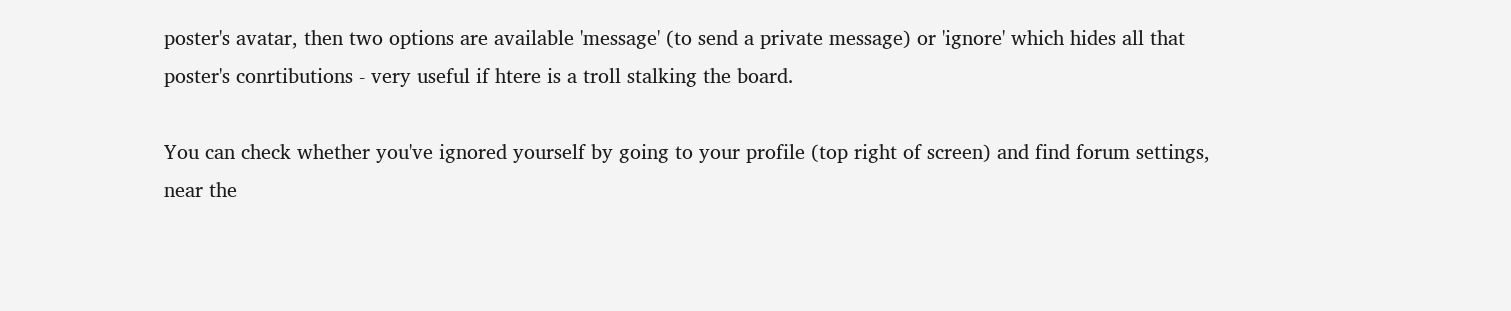poster's avatar, then two options are available 'message' (to send a private message) or 'ignore' which hides all that poster's conrtibutions - very useful if htere is a troll stalking the board.

You can check whether you've ignored yourself by going to your profile (top right of screen) and find forum settings, near the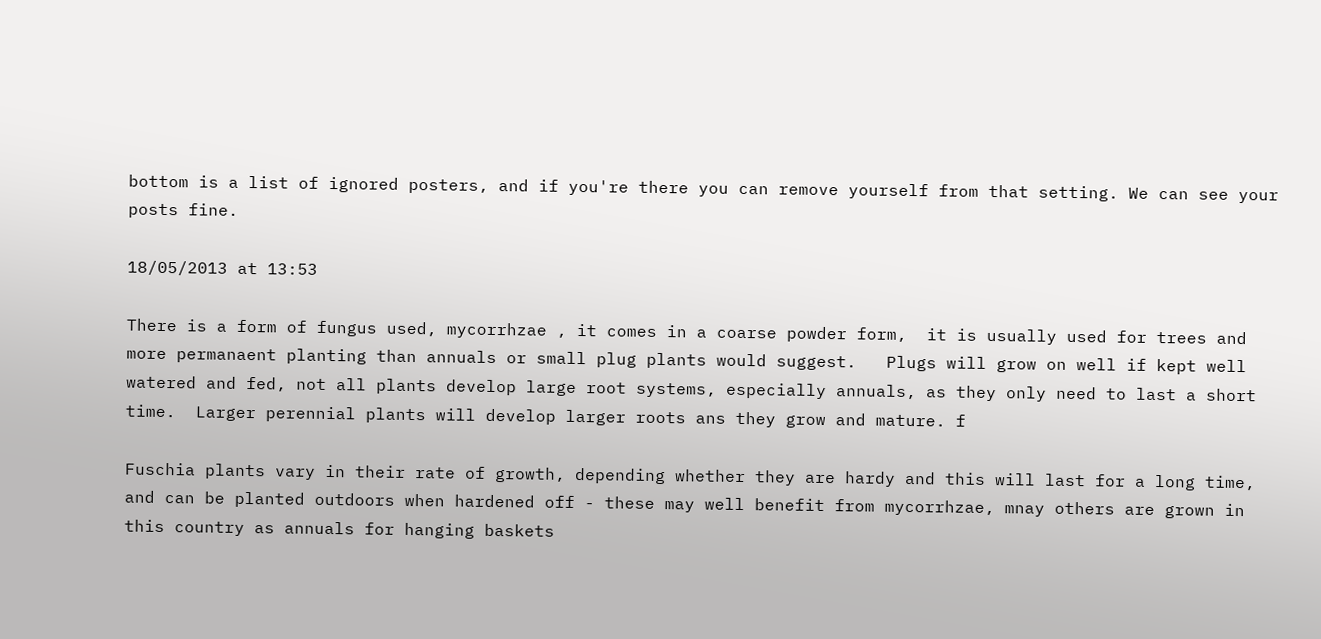bottom is a list of ignored posters, and if you're there you can remove yourself from that setting. We can see your posts fine.

18/05/2013 at 13:53

There is a form of fungus used, mycorrhzae , it comes in a coarse powder form,  it is usually used for trees and more permanaent planting than annuals or small plug plants would suggest.   Plugs will grow on well if kept well watered and fed, not all plants develop large root systems, especially annuals, as they only need to last a short time.  Larger perennial plants will develop larger roots ans they grow and mature. f

Fuschia plants vary in their rate of growth, depending whether they are hardy and this will last for a long time, and can be planted outdoors when hardened off - these may well benefit from mycorrhzae, mnay others are grown in this country as annuals for hanging baskets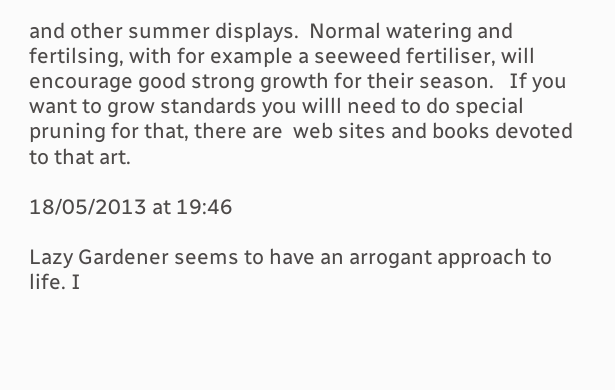and other summer displays.  Normal watering and fertilsing, with for example a seeweed fertiliser, will encourage good strong growth for their season.   If you want to grow standards you willl need to do special pruning for that, there are  web sites and books devoted to that art.

18/05/2013 at 19:46

Lazy Gardener seems to have an arrogant approach to life. I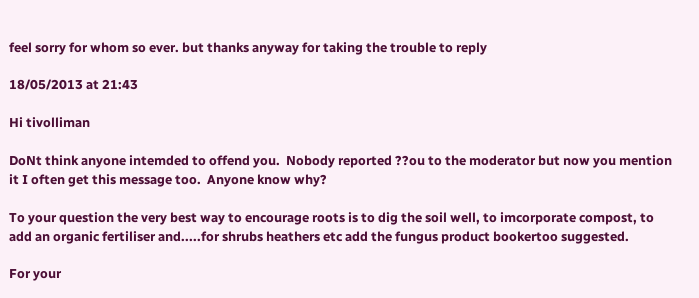feel sorry for whom so ever. but thanks anyway for taking the trouble to reply

18/05/2013 at 21:43

Hi tivolliman

DoNt think anyone intemded to offend you.  Nobody reported ??ou to the moderator but now you mention it I often get this message too.  Anyone know why?

To your question the very best way to encourage roots is to dig the soil well, to imcorporate compost, to add an organic fertiliser and.....for shrubs heathers etc add the fungus product bookertoo suggested.

For your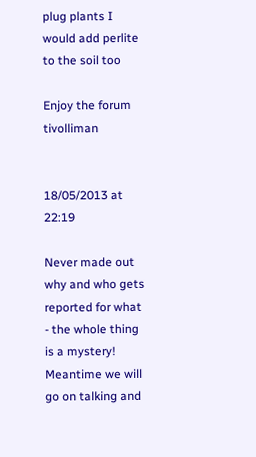plug plants I would add perlite to the soil too

Enjoy the forum tivolliman


18/05/2013 at 22:19

Never made out why and who gets reported for what - the whole thing is a mystery!  Meantime we will go on talking and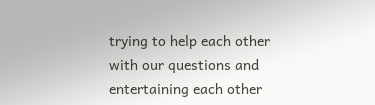trying to help each other with our questions and entertaining each other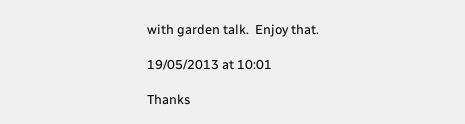with garden talk.  Enjoy that.

19/05/2013 at 10:01

Thanks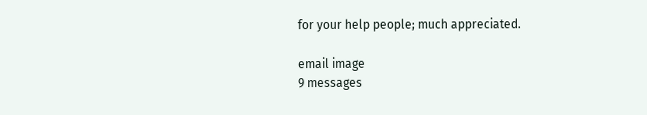for your help people; much appreciated.

email image
9 messages